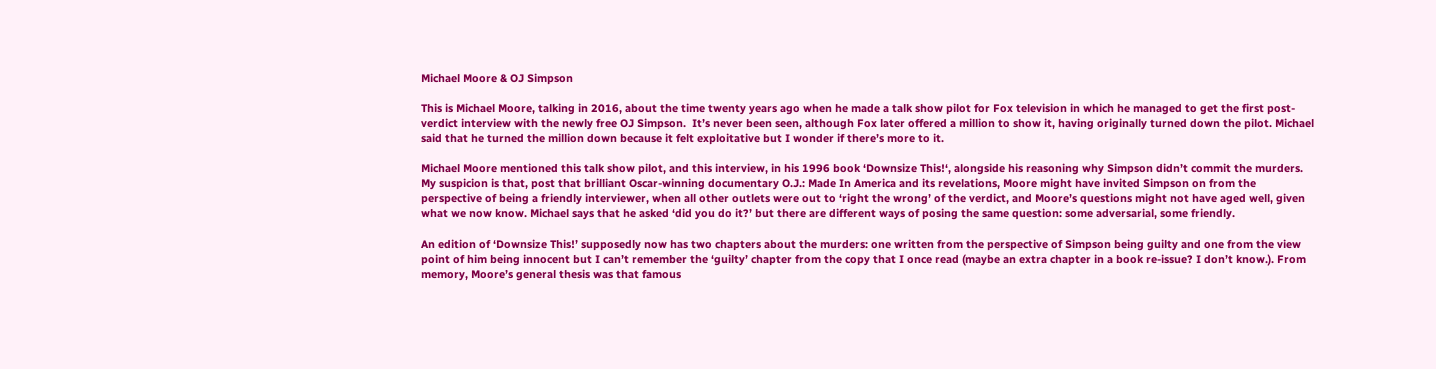Michael Moore & OJ Simpson

This is Michael Moore, talking in 2016, about the time twenty years ago when he made a talk show pilot for Fox television in which he managed to get the first post-verdict interview with the newly free OJ Simpson.  It’s never been seen, although Fox later offered a million to show it, having originally turned down the pilot. Michael said that he turned the million down because it felt exploitative but I wonder if there’s more to it.

Michael Moore mentioned this talk show pilot, and this interview, in his 1996 book ‘Downsize This!‘, alongside his reasoning why Simpson didn’t commit the murders. My suspicion is that, post that brilliant Oscar-winning documentary O.J.: Made In America and its revelations, Moore might have invited Simpson on from the perspective of being a friendly interviewer, when all other outlets were out to ‘right the wrong’ of the verdict, and Moore’s questions might not have aged well, given what we now know. Michael says that he asked ‘did you do it?’ but there are different ways of posing the same question: some adversarial, some friendly.

An edition of ‘Downsize This!’ supposedly now has two chapters about the murders: one written from the perspective of Simpson being guilty and one from the view point of him being innocent but I can’t remember the ‘guilty’ chapter from the copy that I once read (maybe an extra chapter in a book re-issue? I don’t know.). From memory, Moore’s general thesis was that famous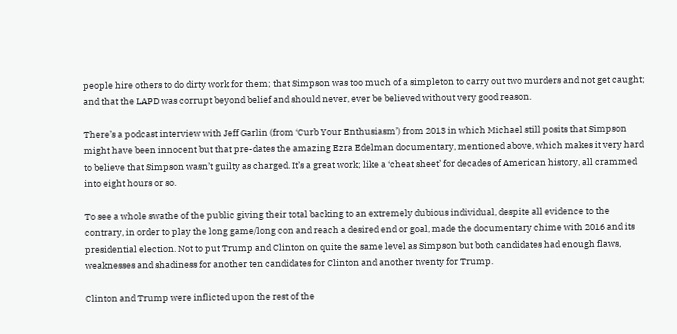people hire others to do dirty work for them; that Simpson was too much of a simpleton to carry out two murders and not get caught; and that the LAPD was corrupt beyond belief and should never, ever be believed without very good reason.

There’s a podcast interview with Jeff Garlin (from ‘Curb Your Enthusiasm’) from 2013 in which Michael still posits that Simpson might have been innocent but that pre-dates the amazing Ezra Edelman documentary, mentioned above, which makes it very hard to believe that Simpson wasn’t guilty as charged. It’s a great work; like a ‘cheat sheet’ for decades of American history, all crammed into eight hours or so.

To see a whole swathe of the public giving their total backing to an extremely dubious individual, despite all evidence to the contrary, in order to play the long game/long con and reach a desired end or goal, made the documentary chime with 2016 and its presidential election. Not to put Trump and Clinton on quite the same level as Simpson but both candidates had enough flaws, weaknesses and shadiness for another ten candidates for Clinton and another twenty for Trump.

Clinton and Trump were inflicted upon the rest of the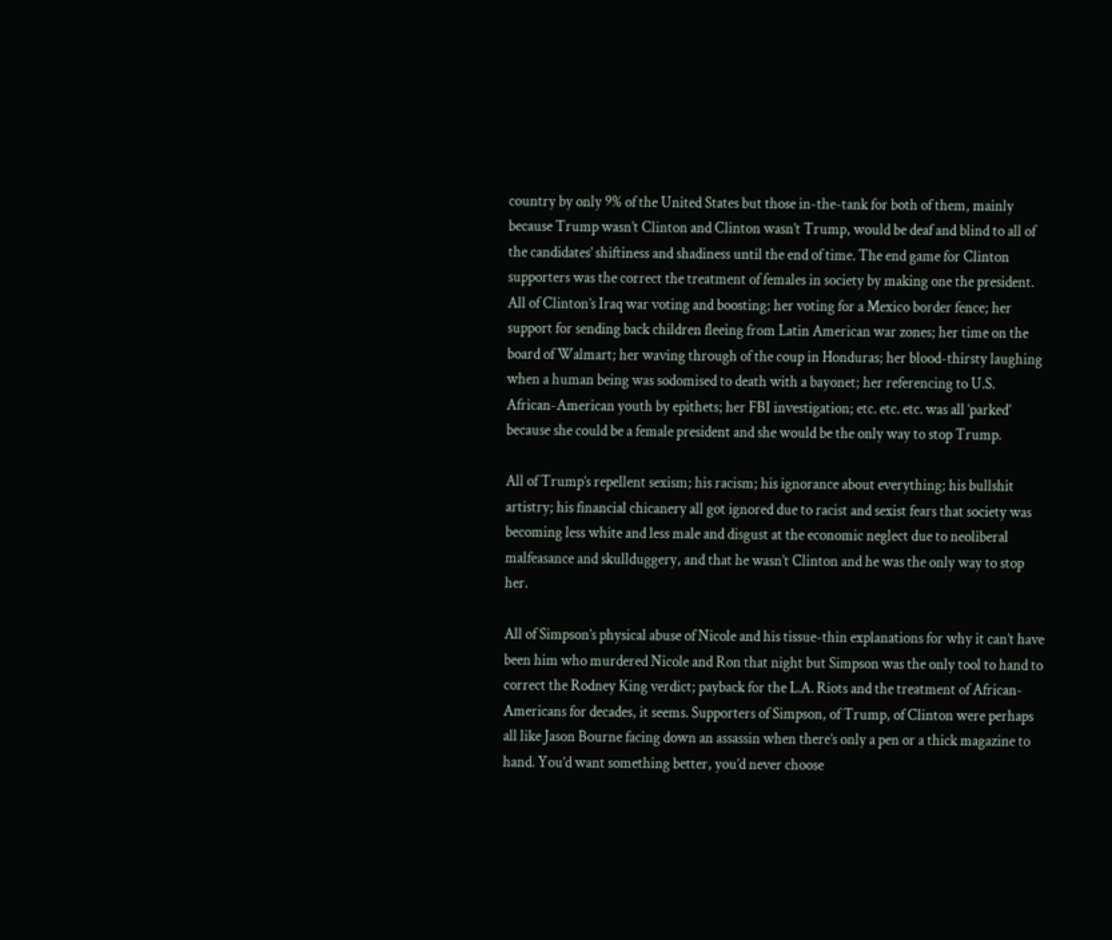country by only 9% of the United States but those in-the-tank for both of them, mainly because Trump wasn’t Clinton and Clinton wasn’t Trump, would be deaf and blind to all of the candidates’ shiftiness and shadiness until the end of time. The end game for Clinton supporters was the correct the treatment of females in society by making one the president. All of Clinton’s Iraq war voting and boosting; her voting for a Mexico border fence; her support for sending back children fleeing from Latin American war zones; her time on the board of Walmart; her waving through of the coup in Honduras; her blood-thirsty laughing when a human being was sodomised to death with a bayonet; her referencing to U.S. African-American youth by epithets; her FBI investigation; etc. etc. etc. was all ‘parked’ because she could be a female president and she would be the only way to stop Trump.

All of Trump’s repellent sexism; his racism; his ignorance about everything; his bullshit artistry; his financial chicanery all got ignored due to racist and sexist fears that society was becoming less white and less male and disgust at the economic neglect due to neoliberal malfeasance and skullduggery, and that he wasn’t Clinton and he was the only way to stop her.

All of Simpson’s physical abuse of Nicole and his tissue-thin explanations for why it can’t have been him who murdered Nicole and Ron that night but Simpson was the only tool to hand to correct the Rodney King verdict; payback for the L.A. Riots and the treatment of African-Americans for decades, it seems. Supporters of Simpson, of Trump, of Clinton were perhaps all like Jason Bourne facing down an assassin when there’s only a pen or a thick magazine to hand. You’d want something better, you’d never choose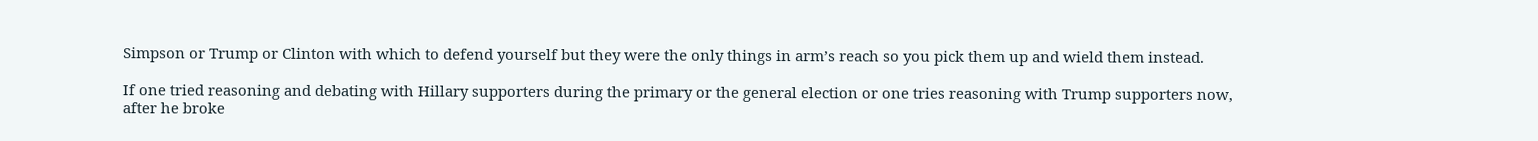Simpson or Trump or Clinton with which to defend yourself but they were the only things in arm’s reach so you pick them up and wield them instead.

If one tried reasoning and debating with Hillary supporters during the primary or the general election or one tries reasoning with Trump supporters now, after he broke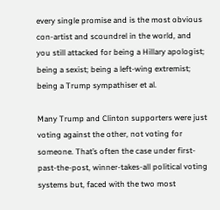every single promise and is the most obvious con-artist and scoundrel in the world, and you still attacked for being a Hillary apologist; being a sexist; being a left-wing extremist; being a Trump sympathiser et al.

Many Trump and Clinton supporters were just voting against the other, not voting for someone. That’s often the case under first-past-the-post, winner-takes-all political voting systems but, faced with the two most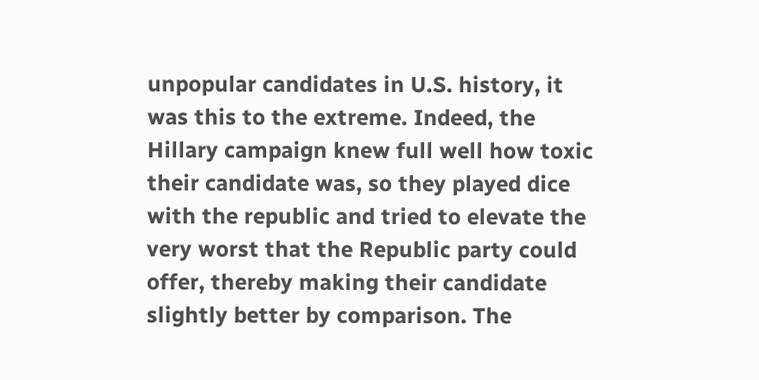unpopular candidates in U.S. history, it was this to the extreme. Indeed, the Hillary campaign knew full well how toxic their candidate was, so they played dice with the republic and tried to elevate the very worst that the Republic party could offer, thereby making their candidate slightly better by comparison. The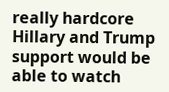really hardcore Hillary and Trump support would be able to watch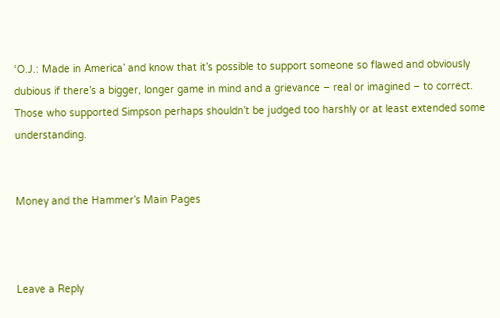‘O.J.: Made in America’ and know that it’s possible to support someone so flawed and obviously dubious if there’s a bigger, longer game in mind and a grievance – real or imagined – to correct. Those who supported Simpson perhaps shouldn’t be judged too harshly or at least extended some understanding.


Money and the Hammer’s Main Pages



Leave a Reply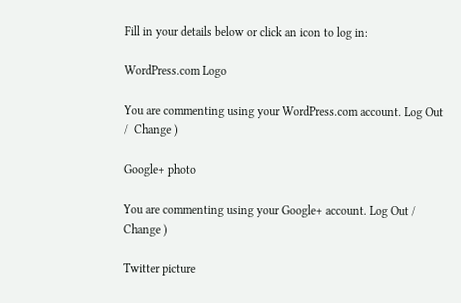Fill in your details below or click an icon to log in:

WordPress.com Logo

You are commenting using your WordPress.com account. Log Out /  Change )

Google+ photo

You are commenting using your Google+ account. Log Out /  Change )

Twitter picture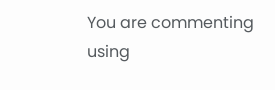You are commenting using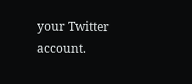your Twitter account.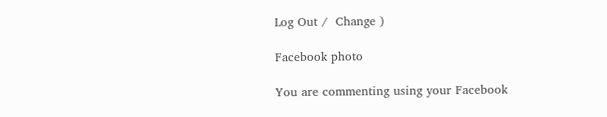Log Out /  Change )

Facebook photo

You are commenting using your Facebook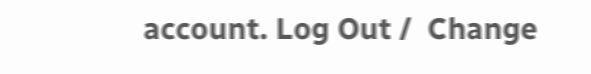account. Log Out /  Change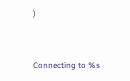)


Connecting to %s